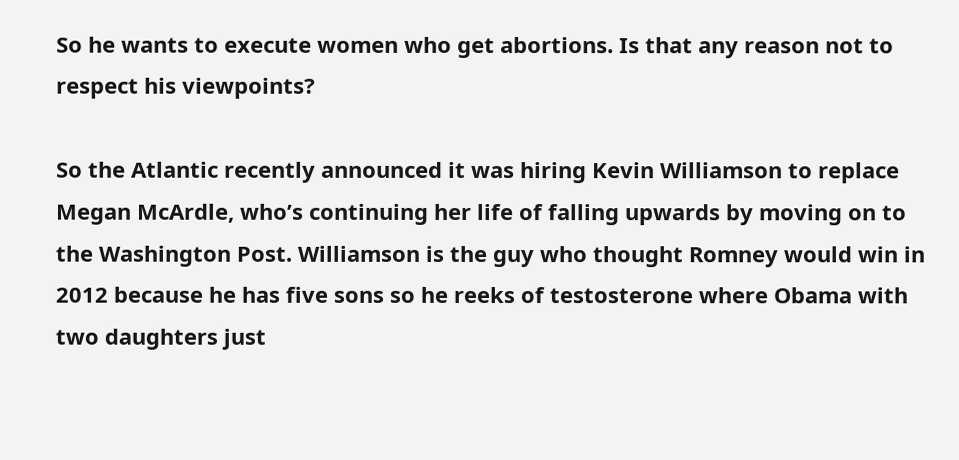So he wants to execute women who get abortions. Is that any reason not to respect his viewpoints?

So the Atlantic recently announced it was hiring Kevin Williamson to replace Megan McArdle, who’s continuing her life of falling upwards by moving on to the Washington Post. Williamson is the guy who thought Romney would win in 2012 because he has five sons so he reeks of testosterone where Obama with two daughters just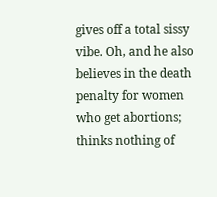gives off a total sissy vibe. Oh, and he also believes in the death penalty for women who get abortions; thinks nothing of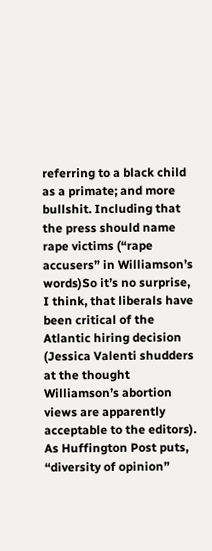referring to a black child as a primate; and more bullshit. Including that the press should name rape victims (“rape accusers” in Williamson’s words)So it’s no surprise, I think, that liberals have been critical of the Atlantic hiring decision (Jessica Valenti shudders at the thought Williamson’s abortion views are apparently acceptable to the editors). As Huffington Post puts, “diversity of opinion”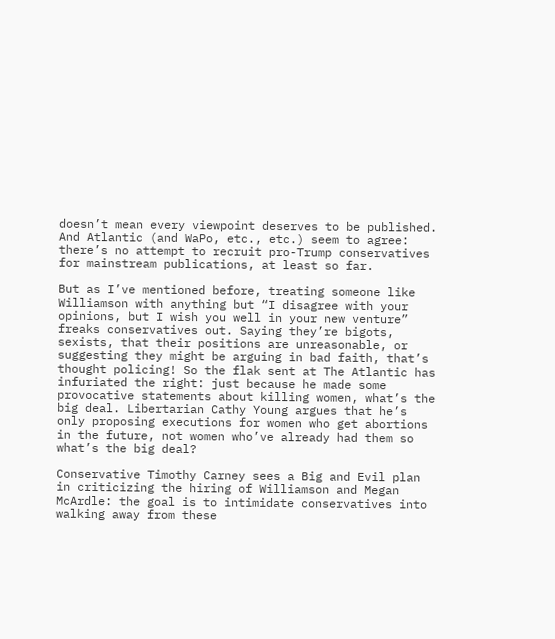doesn’t mean every viewpoint deserves to be published. And Atlantic (and WaPo, etc., etc.) seem to agree: there’s no attempt to recruit pro-Trump conservatives for mainstream publications, at least so far.

But as I’ve mentioned before, treating someone like Williamson with anything but “I disagree with your opinions, but I wish you well in your new venture” freaks conservatives out. Saying they’re bigots, sexists, that their positions are unreasonable, or suggesting they might be arguing in bad faith, that’s thought policing! So the flak sent at The Atlantic has infuriated the right: just because he made some provocative statements about killing women, what’s the big deal. Libertarian Cathy Young argues that he’s only proposing executions for women who get abortions in the future, not women who’ve already had them so what’s the big deal?

Conservative Timothy Carney sees a Big and Evil plan in criticizing the hiring of Williamson and Megan McArdle: the goal is to intimidate conservatives into walking away from these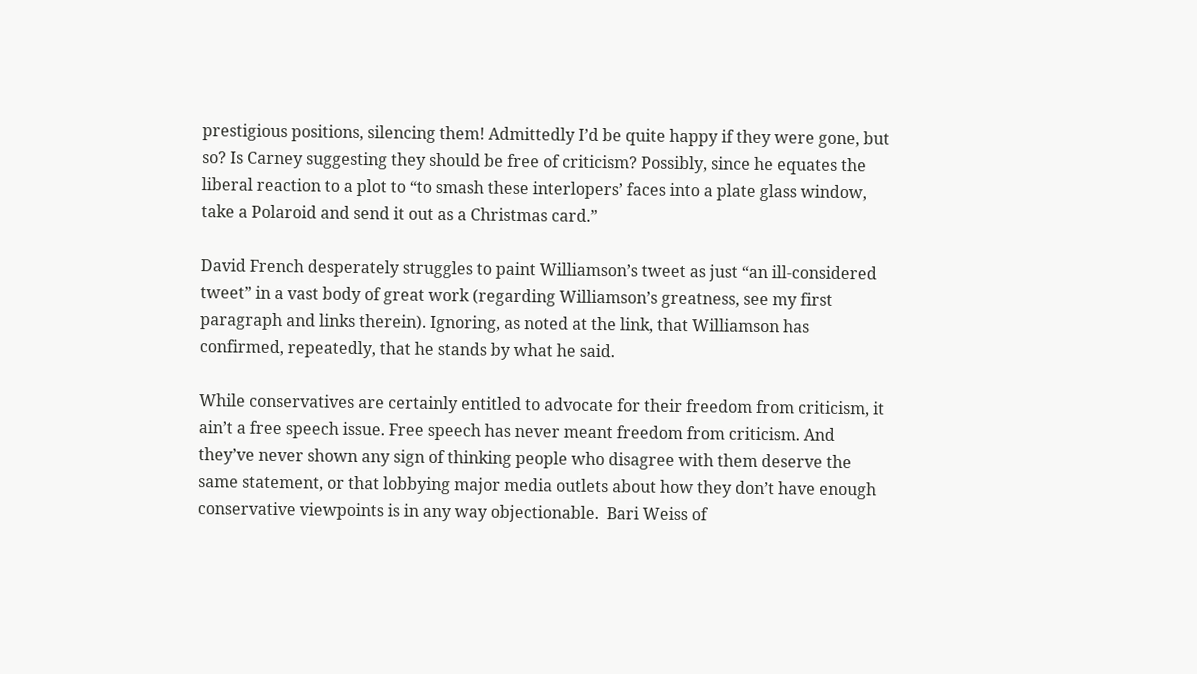prestigious positions, silencing them! Admittedly I’d be quite happy if they were gone, but so? Is Carney suggesting they should be free of criticism? Possibly, since he equates the liberal reaction to a plot to “to smash these interlopers’ faces into a plate glass window, take a Polaroid and send it out as a Christmas card.”

David French desperately struggles to paint Williamson’s tweet as just “an ill-considered tweet” in a vast body of great work (regarding Williamson’s greatness, see my first paragraph and links therein). Ignoring, as noted at the link, that Williamson has confirmed, repeatedly, that he stands by what he said.

While conservatives are certainly entitled to advocate for their freedom from criticism, it ain’t a free speech issue. Free speech has never meant freedom from criticism. And they’ve never shown any sign of thinking people who disagree with them deserve the same statement, or that lobbying major media outlets about how they don’t have enough conservative viewpoints is in any way objectionable.  Bari Weiss of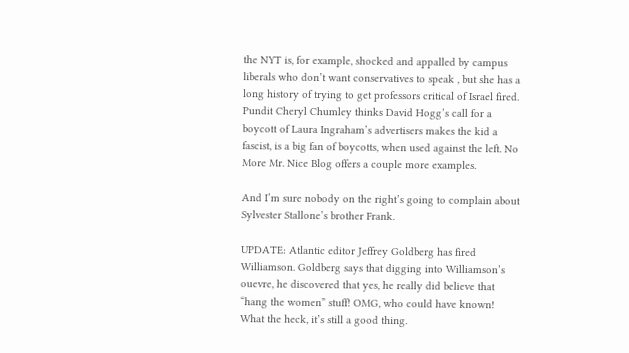the NYT is, for example, shocked and appalled by campus liberals who don’t want conservatives to speak , but she has a long history of trying to get professors critical of Israel fired. Pundit Cheryl Chumley thinks David Hogg’s call for a boycott of Laura Ingraham’s advertisers makes the kid a fascist, is a big fan of boycotts, when used against the left. No More Mr. Nice Blog offers a couple more examples.

And I’m sure nobody on the right’s going to complain about Sylvester Stallone’s brother Frank.

UPDATE: Atlantic editor Jeffrey Goldberg has fired Williamson. Goldberg says that digging into Williamson’s ouevre, he discovered that yes, he really did believe that “hang the women” stuff! OMG, who could have known! What the heck, it’s still a good thing.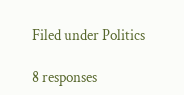Filed under Politics

8 responses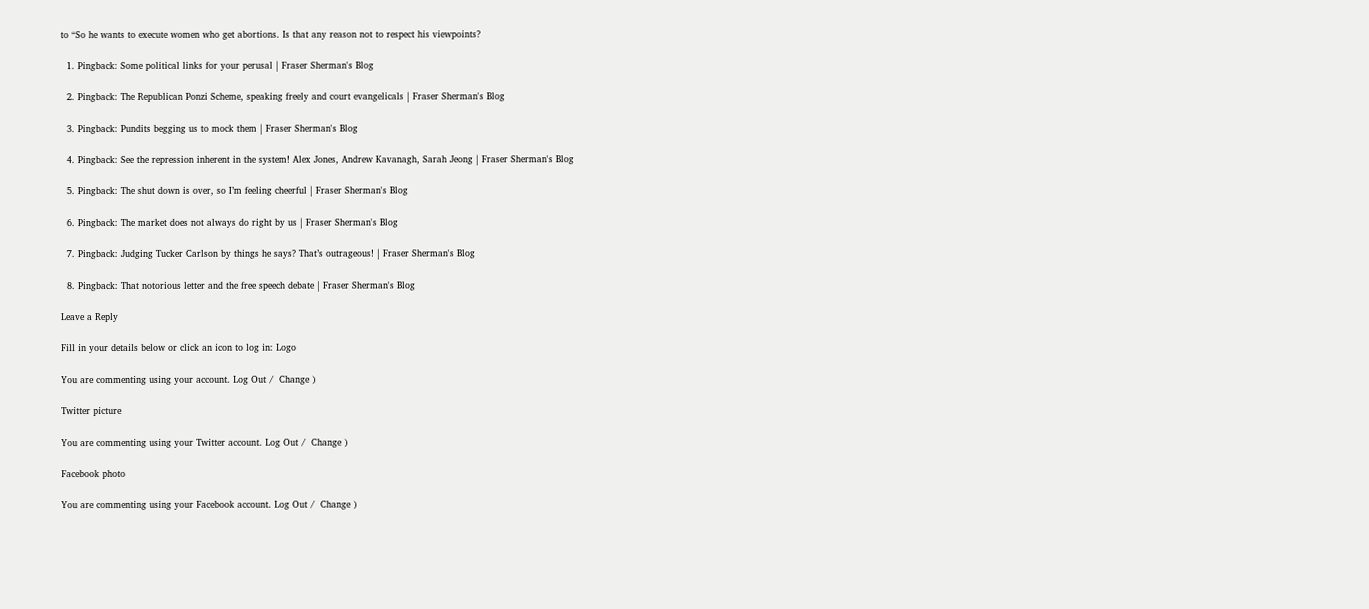to “So he wants to execute women who get abortions. Is that any reason not to respect his viewpoints?

  1. Pingback: Some political links for your perusal | Fraser Sherman's Blog

  2. Pingback: The Republican Ponzi Scheme, speaking freely and court evangelicals | Fraser Sherman's Blog

  3. Pingback: Pundits begging us to mock them | Fraser Sherman's Blog

  4. Pingback: See the repression inherent in the system! Alex Jones, Andrew Kavanagh, Sarah Jeong | Fraser Sherman's Blog

  5. Pingback: The shut down is over, so I’m feeling cheerful | Fraser Sherman's Blog

  6. Pingback: The market does not always do right by us | Fraser Sherman's Blog

  7. Pingback: Judging Tucker Carlson by things he says? That’s outrageous! | Fraser Sherman's Blog

  8. Pingback: That notorious letter and the free speech debate | Fraser Sherman's Blog

Leave a Reply

Fill in your details below or click an icon to log in: Logo

You are commenting using your account. Log Out /  Change )

Twitter picture

You are commenting using your Twitter account. Log Out /  Change )

Facebook photo

You are commenting using your Facebook account. Log Out /  Change )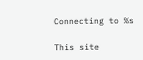Connecting to %s

This site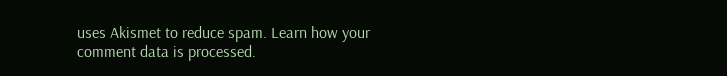uses Akismet to reduce spam. Learn how your comment data is processed.